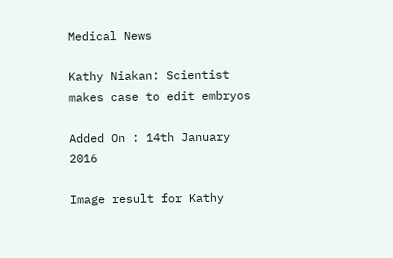Medical News

Kathy Niakan: Scientist makes case to edit embryos

Added On : 14th January 2016

Image result for Kathy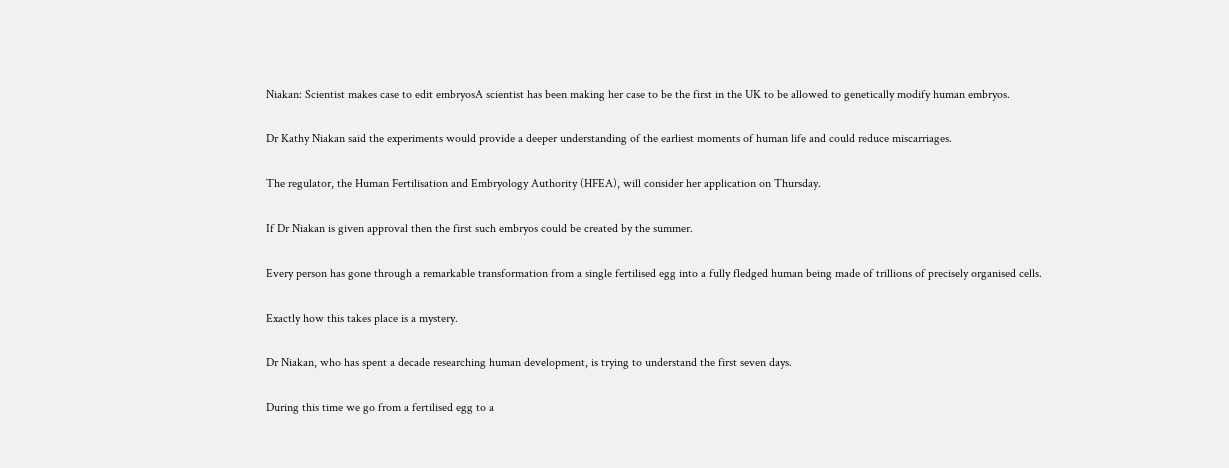Niakan: Scientist makes case to edit embryosA scientist has been making her case to be the first in the UK to be allowed to genetically modify human embryos.

Dr Kathy Niakan said the experiments would provide a deeper understanding of the earliest moments of human life and could reduce miscarriages.

The regulator, the Human Fertilisation and Embryology Authority (HFEA), will consider her application on Thursday.

If Dr Niakan is given approval then the first such embryos could be created by the summer.

Every person has gone through a remarkable transformation from a single fertilised egg into a fully fledged human being made of trillions of precisely organised cells.

Exactly how this takes place is a mystery.

Dr Niakan, who has spent a decade researching human development, is trying to understand the first seven days.

During this time we go from a fertilised egg to a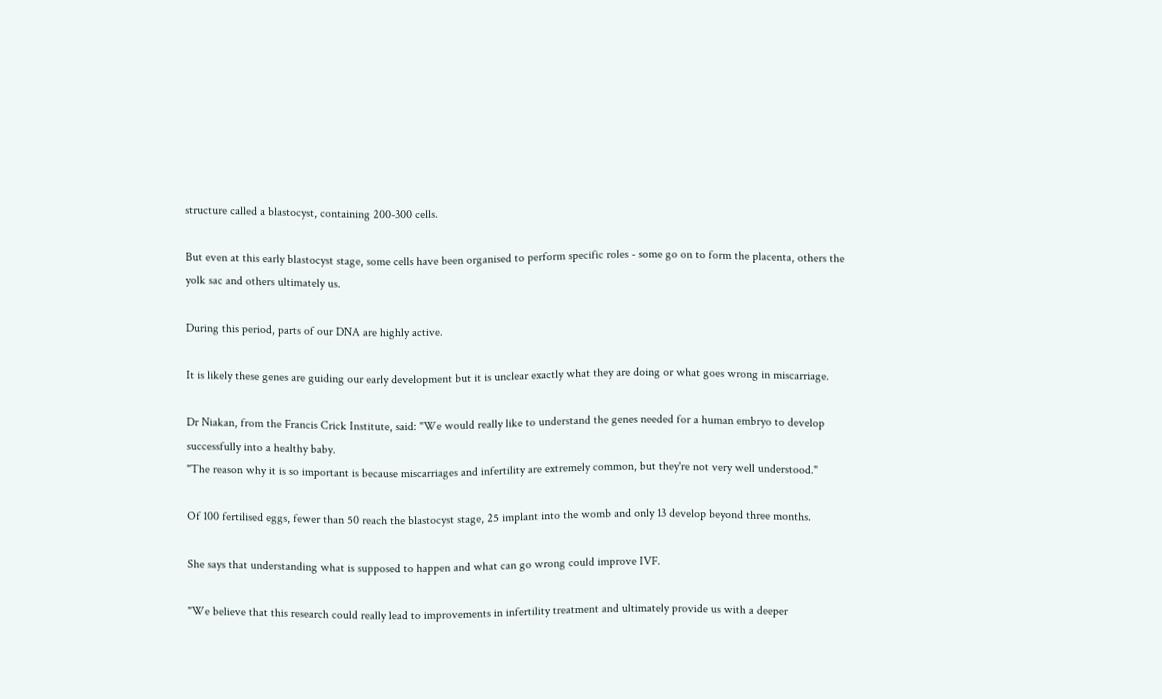structure called a blastocyst, containing 200-300 cells.

But even at this early blastocyst stage, some cells have been organised to perform specific roles - some go on to form the placenta, others the yolk sac and others ultimately us.

During this period, parts of our DNA are highly active.

It is likely these genes are guiding our early development but it is unclear exactly what they are doing or what goes wrong in miscarriage.

Dr Niakan, from the Francis Crick Institute, said: "We would really like to understand the genes needed for a human embryo to develop successfully into a healthy baby.
"The reason why it is so important is because miscarriages and infertility are extremely common, but they're not very well understood."

Of 100 fertilised eggs, fewer than 50 reach the blastocyst stage, 25 implant into the womb and only 13 develop beyond three months.

She says that understanding what is supposed to happen and what can go wrong could improve IVF.

"We believe that this research could really lead to improvements in infertility treatment and ultimately provide us with a deeper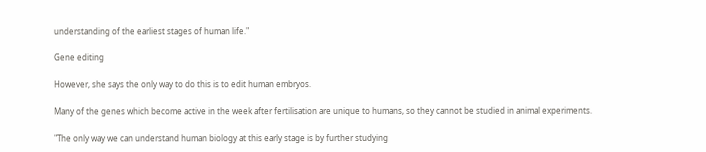understanding of the earliest stages of human life."

Gene editing

However, she says the only way to do this is to edit human embryos.

Many of the genes which become active in the week after fertilisation are unique to humans, so they cannot be studied in animal experiments.

"The only way we can understand human biology at this early stage is by further studying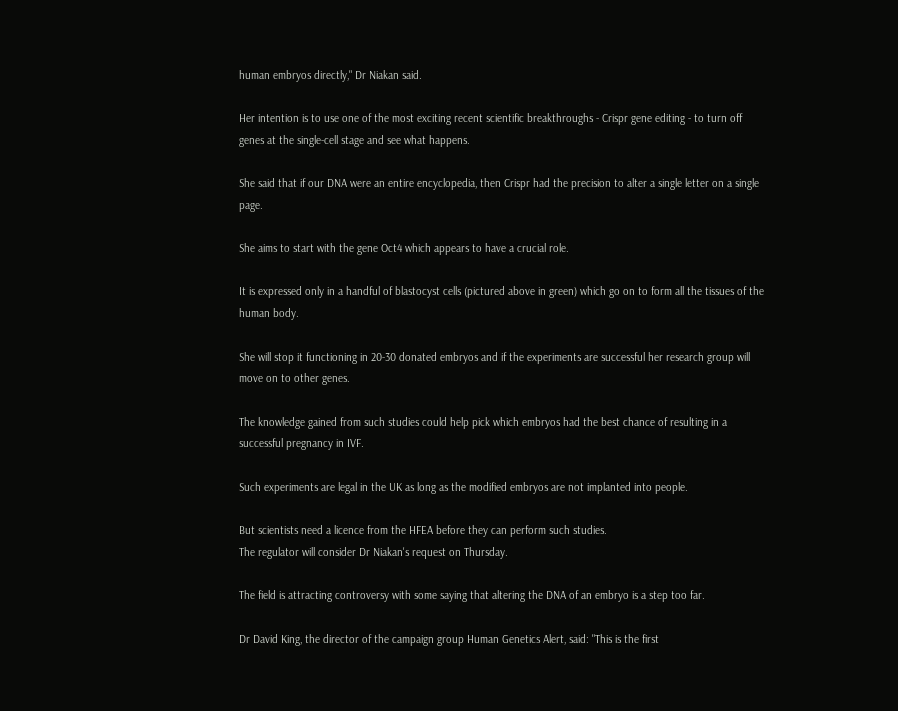human embryos directly," Dr Niakan said.

Her intention is to use one of the most exciting recent scientific breakthroughs - Crispr gene editing - to turn off genes at the single-cell stage and see what happens.

She said that if our DNA were an entire encyclopedia, then Crispr had the precision to alter a single letter on a single page.

She aims to start with the gene Oct4 which appears to have a crucial role.

It is expressed only in a handful of blastocyst cells (pictured above in green) which go on to form all the tissues of the human body.

She will stop it functioning in 20-30 donated embryos and if the experiments are successful her research group will move on to other genes.

The knowledge gained from such studies could help pick which embryos had the best chance of resulting in a successful pregnancy in IVF.

Such experiments are legal in the UK as long as the modified embryos are not implanted into people.

But scientists need a licence from the HFEA before they can perform such studies.
The regulator will consider Dr Niakan's request on Thursday.

The field is attracting controversy with some saying that altering the DNA of an embryo is a step too far.

Dr David King, the director of the campaign group Human Genetics Alert, said: "This is the first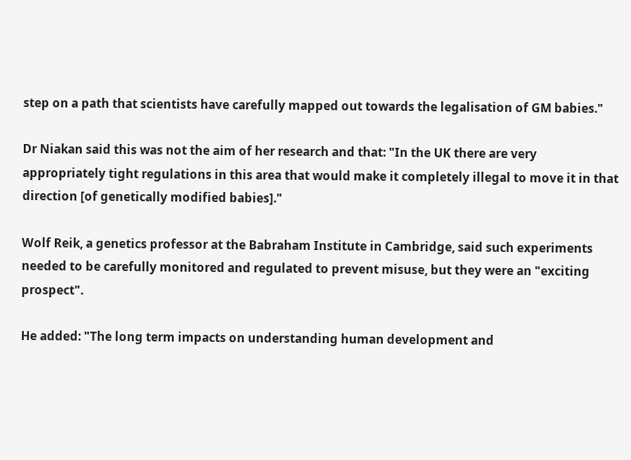step on a path that scientists have carefully mapped out towards the legalisation of GM babies."

Dr Niakan said this was not the aim of her research and that: "In the UK there are very appropriately tight regulations in this area that would make it completely illegal to move it in that direction [of genetically modified babies]."

Wolf Reik, a genetics professor at the Babraham Institute in Cambridge, said such experiments needed to be carefully monitored and regulated to prevent misuse, but they were an "exciting prospect".

He added: "The long term impacts on understanding human development and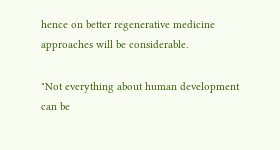hence on better regenerative medicine approaches will be considerable.

"Not everything about human development can be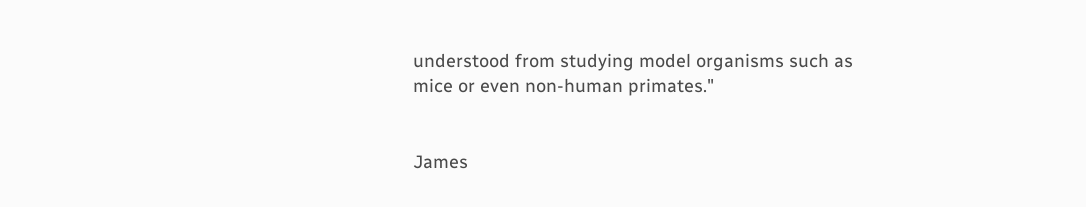understood from studying model organisms such as mice or even non-human primates."


James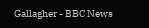Gallagher - BBC News